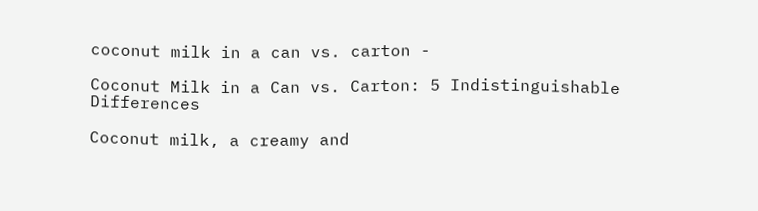coconut milk in a can vs. carton -

Coconut Milk in a Can vs. Carton: 5 Indistinguishable Differences

Coconut milk, a creamy and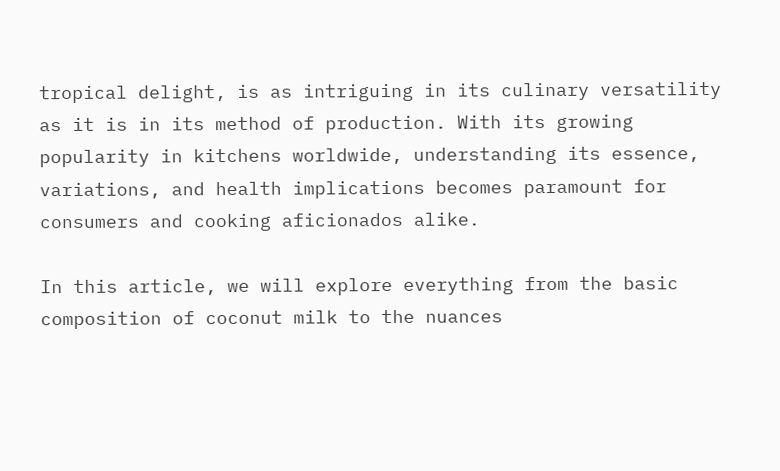tropical delight, is as intriguing in its culinary versatility as it is in its method of production. With its growing popularity in kitchens worldwide, understanding its essence, variations, and health implications becomes paramount for consumers and cooking aficionados alike.

In this article, we will explore everything from the basic composition of coconut milk to the nuances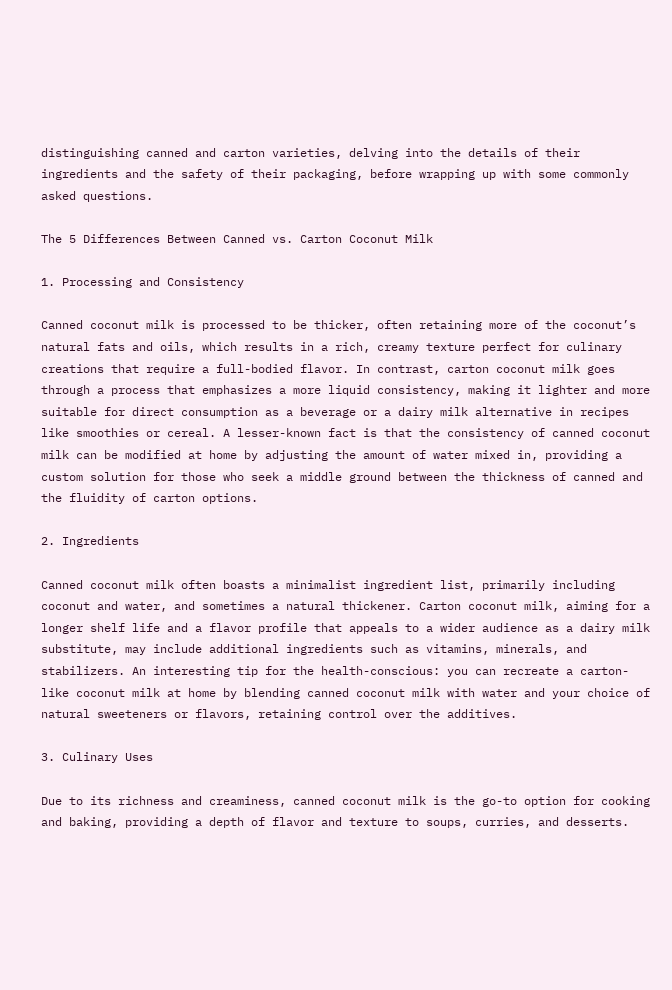distinguishing canned and carton varieties, delving into the details of their ingredients and the safety of their packaging, before wrapping up with some commonly asked questions.

The 5 Differences Between Canned vs. Carton Coconut Milk

1. Processing and Consistency

Canned coconut milk is processed to be thicker, often retaining more of the coconut’s natural fats and oils, which results in a rich, creamy texture perfect for culinary creations that require a full-bodied flavor. In contrast, carton coconut milk goes through a process that emphasizes a more liquid consistency, making it lighter and more suitable for direct consumption as a beverage or a dairy milk alternative in recipes like smoothies or cereal. A lesser-known fact is that the consistency of canned coconut milk can be modified at home by adjusting the amount of water mixed in, providing a custom solution for those who seek a middle ground between the thickness of canned and the fluidity of carton options.

2. Ingredients

Canned coconut milk often boasts a minimalist ingredient list, primarily including coconut and water, and sometimes a natural thickener. Carton coconut milk, aiming for a longer shelf life and a flavor profile that appeals to a wider audience as a dairy milk substitute, may include additional ingredients such as vitamins, minerals, and stabilizers. An interesting tip for the health-conscious: you can recreate a carton-like coconut milk at home by blending canned coconut milk with water and your choice of natural sweeteners or flavors, retaining control over the additives.

3. Culinary Uses

Due to its richness and creaminess, canned coconut milk is the go-to option for cooking and baking, providing a depth of flavor and texture to soups, curries, and desserts.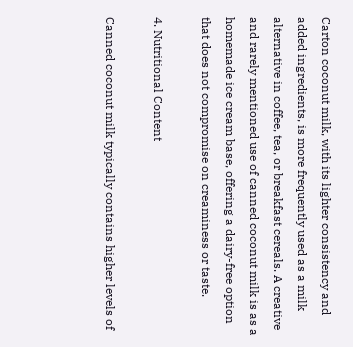Carton coconut milk, with its lighter consistency and added ingredients, is more frequently used as a milk alternative in coffee, tea, or breakfast cereals. A creative and rarely mentioned use of canned coconut milk is as a homemade ice cream base, offering a dairy-free option that does not compromise on creaminess or taste.

4. Nutritional Content

Canned coconut milk typically contains higher levels of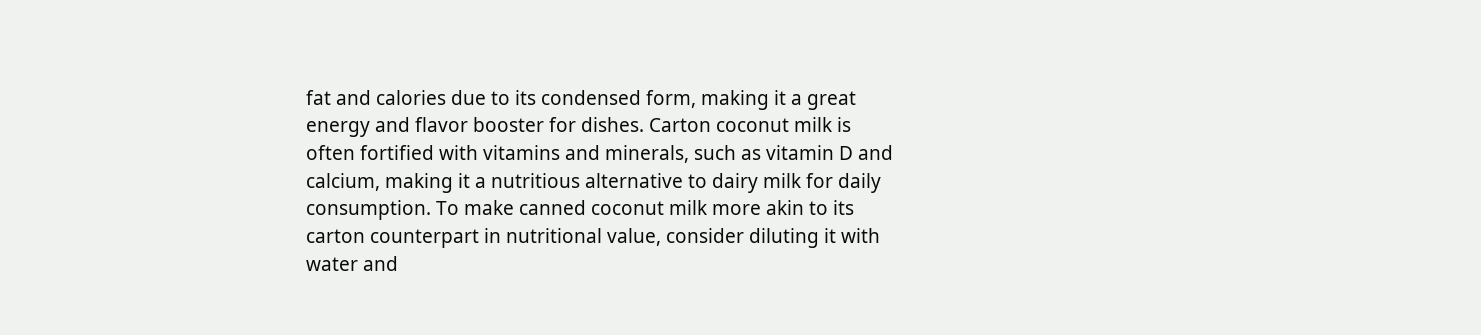fat and calories due to its condensed form, making it a great energy and flavor booster for dishes. Carton coconut milk is often fortified with vitamins and minerals, such as vitamin D and calcium, making it a nutritious alternative to dairy milk for daily consumption. To make canned coconut milk more akin to its carton counterpart in nutritional value, consider diluting it with water and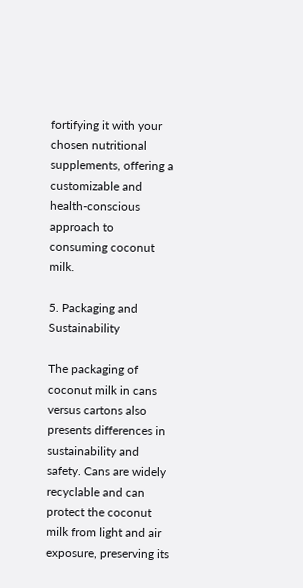fortifying it with your chosen nutritional supplements, offering a customizable and health-conscious approach to consuming coconut milk.

5. Packaging and Sustainability

The packaging of coconut milk in cans versus cartons also presents differences in sustainability and safety. Cans are widely recyclable and can protect the coconut milk from light and air exposure, preserving its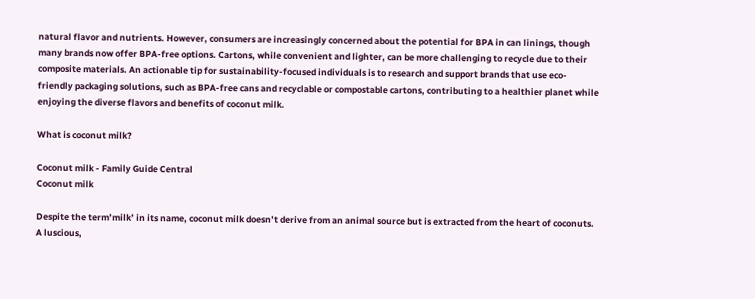natural flavor and nutrients. However, consumers are increasingly concerned about the potential for BPA in can linings, though many brands now offer BPA-free options. Cartons, while convenient and lighter, can be more challenging to recycle due to their composite materials. An actionable tip for sustainability-focused individuals is to research and support brands that use eco-friendly packaging solutions, such as BPA-free cans and recyclable or compostable cartons, contributing to a healthier planet while enjoying the diverse flavors and benefits of coconut milk.

What is coconut milk?

Coconut milk - Family Guide Central
Coconut milk

Despite the term’milk’ in its name, coconut milk doesn’t derive from an animal source but is extracted from the heart of coconuts. A luscious,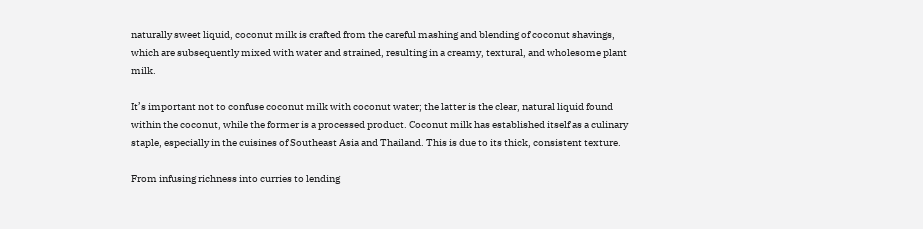naturally sweet liquid, coconut milk is crafted from the careful mashing and blending of coconut shavings, which are subsequently mixed with water and strained, resulting in a creamy, textural, and wholesome plant milk.

It’s important not to confuse coconut milk with coconut water; the latter is the clear, natural liquid found within the coconut, while the former is a processed product. Coconut milk has established itself as a culinary staple, especially in the cuisines of Southeast Asia and Thailand. This is due to its thick, consistent texture.

From infusing richness into curries to lending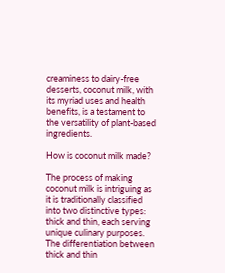creaminess to dairy-free desserts, coconut milk, with its myriad uses and health benefits, is a testament to the versatility of plant-based ingredients.

How is coconut milk made?

The process of making coconut milk is intriguing as it is traditionally classified into two distinctive types: thick and thin, each serving unique culinary purposes. The differentiation between thick and thin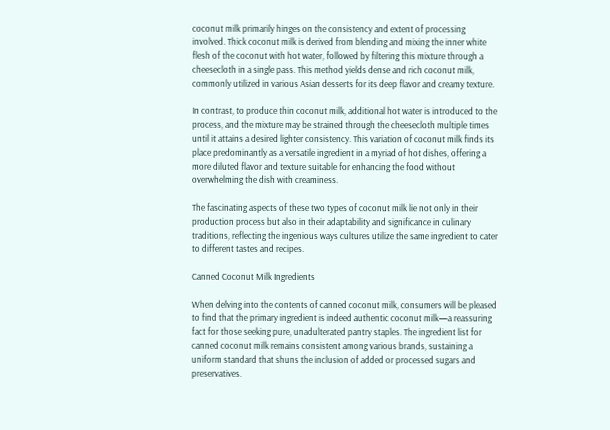coconut milk primarily hinges on the consistency and extent of processing involved. Thick coconut milk is derived from blending and mixing the inner white flesh of the coconut with hot water, followed by filtering this mixture through a cheesecloth in a single pass. This method yields dense and rich coconut milk, commonly utilized in various Asian desserts for its deep flavor and creamy texture.

In contrast, to produce thin coconut milk, additional hot water is introduced to the process, and the mixture may be strained through the cheesecloth multiple times until it attains a desired lighter consistency. This variation of coconut milk finds its place predominantly as a versatile ingredient in a myriad of hot dishes, offering a more diluted flavor and texture suitable for enhancing the food without overwhelming the dish with creaminess.

The fascinating aspects of these two types of coconut milk lie not only in their production process but also in their adaptability and significance in culinary traditions, reflecting the ingenious ways cultures utilize the same ingredient to cater to different tastes and recipes.

Canned Coconut Milk Ingredients

When delving into the contents of canned coconut milk, consumers will be pleased to find that the primary ingredient is indeed authentic coconut milk—a reassuring fact for those seeking pure, unadulterated pantry staples. The ingredient list for canned coconut milk remains consistent among various brands, sustaining a uniform standard that shuns the inclusion of added or processed sugars and preservatives.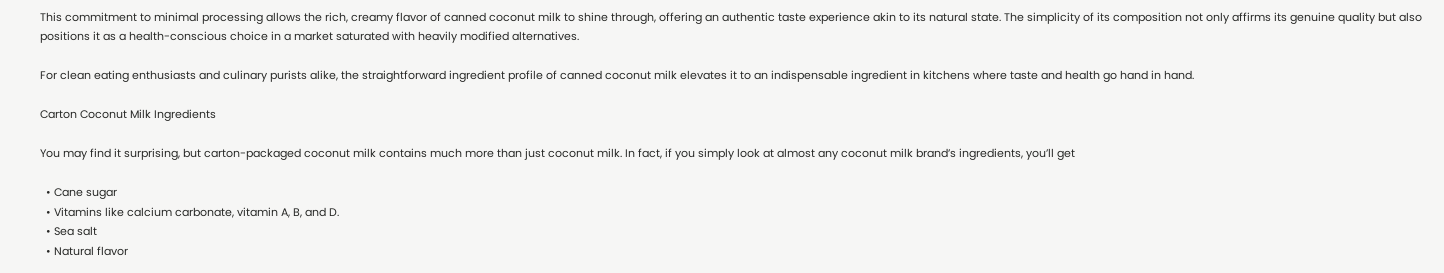This commitment to minimal processing allows the rich, creamy flavor of canned coconut milk to shine through, offering an authentic taste experience akin to its natural state. The simplicity of its composition not only affirms its genuine quality but also positions it as a health-conscious choice in a market saturated with heavily modified alternatives.

For clean eating enthusiasts and culinary purists alike, the straightforward ingredient profile of canned coconut milk elevates it to an indispensable ingredient in kitchens where taste and health go hand in hand.

Carton Coconut Milk Ingredients

You may find it surprising, but carton-packaged coconut milk contains much more than just coconut milk. In fact, if you simply look at almost any coconut milk brand’s ingredients, you’ll get

  • Cane sugar
  • Vitamins like calcium carbonate, vitamin A, B, and D.
  • Sea salt
  • Natural flavor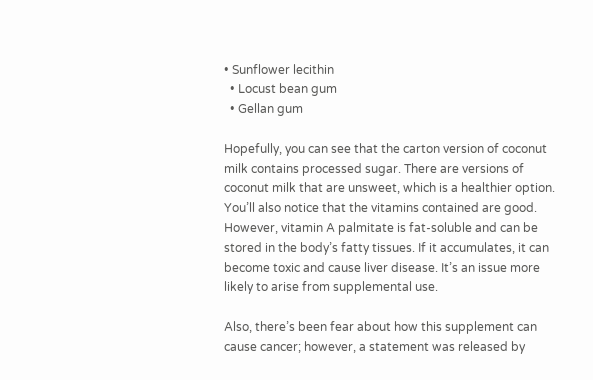• Sunflower lecithin
  • Locust bean gum
  • Gellan gum

Hopefully, you can see that the carton version of coconut milk contains processed sugar. There are versions of coconut milk that are unsweet, which is a healthier option. You’ll also notice that the vitamins contained are good. However, vitamin A palmitate is fat-soluble and can be stored in the body’s fatty tissues. If it accumulates, it can become toxic and cause liver disease. It’s an issue more likely to arise from supplemental use.

Also, there’s been fear about how this supplement can cause cancer; however, a statement was released by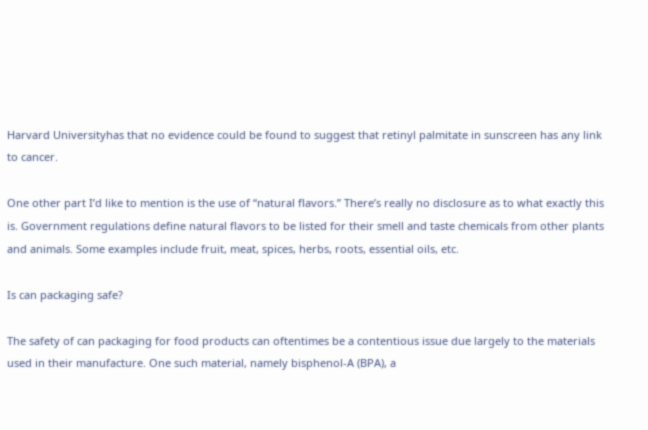Harvard Universityhas that no evidence could be found to suggest that retinyl palmitate in sunscreen has any link to cancer.

One other part I’d like to mention is the use of “natural flavors.” There’s really no disclosure as to what exactly this is. Government regulations define natural flavors to be listed for their smell and taste chemicals from other plants and animals. Some examples include fruit, meat, spices, herbs, roots, essential oils, etc.

Is can packaging safe?

The safety of can packaging for food products can oftentimes be a contentious issue due largely to the materials used in their manufacture. One such material, namely bisphenol-A (BPA), a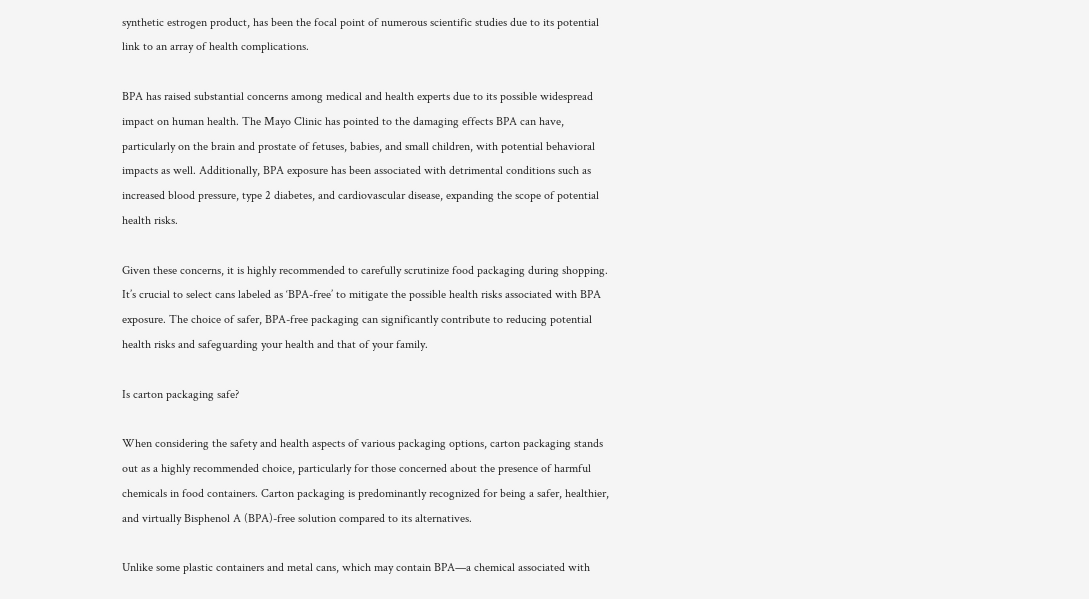synthetic estrogen product, has been the focal point of numerous scientific studies due to its potential link to an array of health complications.

BPA has raised substantial concerns among medical and health experts due to its possible widespread impact on human health. The Mayo Clinic has pointed to the damaging effects BPA can have, particularly on the brain and prostate of fetuses, babies, and small children, with potential behavioral impacts as well. Additionally, BPA exposure has been associated with detrimental conditions such as increased blood pressure, type 2 diabetes, and cardiovascular disease, expanding the scope of potential health risks.

Given these concerns, it is highly recommended to carefully scrutinize food packaging during shopping. It’s crucial to select cans labeled as ‘BPA-free’ to mitigate the possible health risks associated with BPA exposure. The choice of safer, BPA-free packaging can significantly contribute to reducing potential health risks and safeguarding your health and that of your family.

Is carton packaging safe?

When considering the safety and health aspects of various packaging options, carton packaging stands out as a highly recommended choice, particularly for those concerned about the presence of harmful chemicals in food containers. Carton packaging is predominantly recognized for being a safer, healthier, and virtually Bisphenol A (BPA)-free solution compared to its alternatives.

Unlike some plastic containers and metal cans, which may contain BPA—a chemical associated with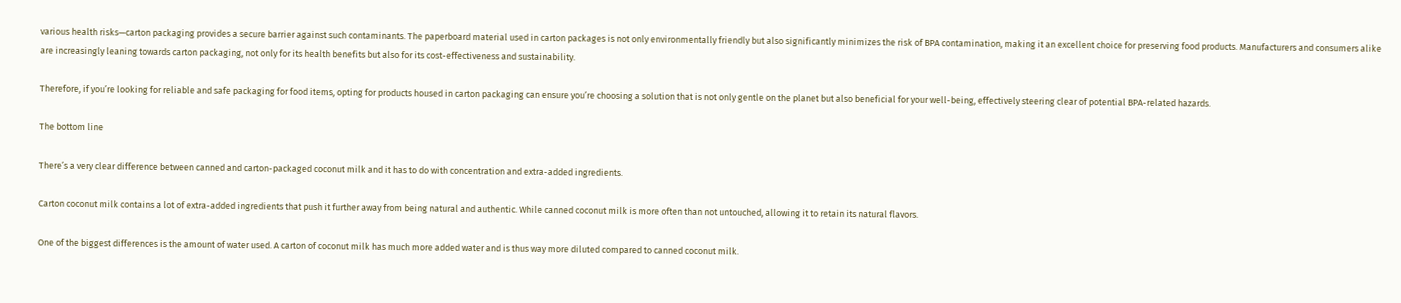various health risks—carton packaging provides a secure barrier against such contaminants. The paperboard material used in carton packages is not only environmentally friendly but also significantly minimizes the risk of BPA contamination, making it an excellent choice for preserving food products. Manufacturers and consumers alike are increasingly leaning towards carton packaging, not only for its health benefits but also for its cost-effectiveness and sustainability.

Therefore, if you’re looking for reliable and safe packaging for food items, opting for products housed in carton packaging can ensure you’re choosing a solution that is not only gentle on the planet but also beneficial for your well-being, effectively steering clear of potential BPA-related hazards.

The bottom line

There’s a very clear difference between canned and carton-packaged coconut milk and it has to do with concentration and extra-added ingredients.

Carton coconut milk contains a lot of extra-added ingredients that push it further away from being natural and authentic. While canned coconut milk is more often than not untouched, allowing it to retain its natural flavors.

One of the biggest differences is the amount of water used. A carton of coconut milk has much more added water and is thus way more diluted compared to canned coconut milk.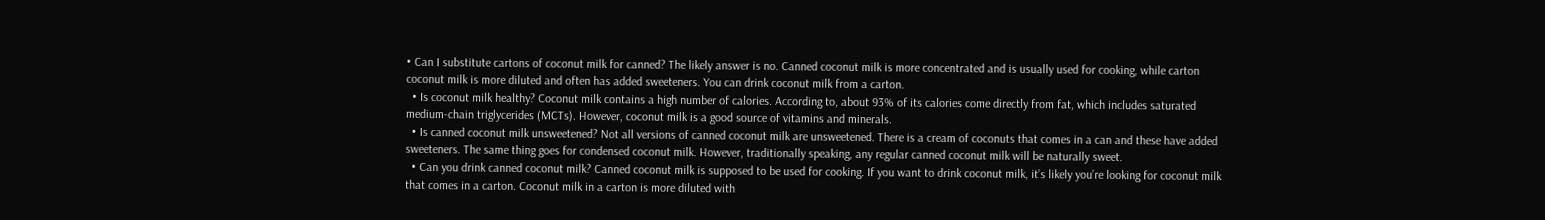• Can I substitute cartons of coconut milk for canned? The likely answer is no. Canned coconut milk is more concentrated and is usually used for cooking, while carton coconut milk is more diluted and often has added sweeteners. You can drink coconut milk from a carton.
  • Is coconut milk healthy? Coconut milk contains a high number of calories. According to, about 93% of its calories come directly from fat, which includes saturated medium-chain triglycerides (MCTs). However, coconut milk is a good source of vitamins and minerals.
  • Is canned coconut milk unsweetened? Not all versions of canned coconut milk are unsweetened. There is a cream of coconuts that comes in a can and these have added sweeteners. The same thing goes for condensed coconut milk. However, traditionally speaking, any regular canned coconut milk will be naturally sweet.
  • Can you drink canned coconut milk? Canned coconut milk is supposed to be used for cooking. If you want to drink coconut milk, it’s likely you’re looking for coconut milk that comes in a carton. Coconut milk in a carton is more diluted with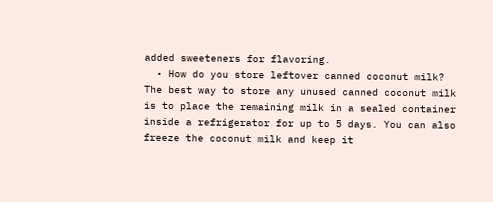added sweeteners for flavoring.
  • How do you store leftover canned coconut milk? The best way to store any unused canned coconut milk is to place the remaining milk in a sealed container inside a refrigerator for up to 5 days. You can also freeze the coconut milk and keep it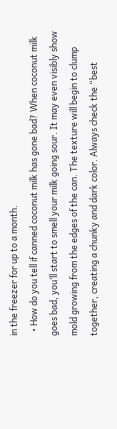in the freezer for up to a month.
  • How do you tell if canned coconut milk has gone bad? When coconut milk goes bad, you’ll start to smell your milk going sour. It may even visibly show mold growing from the edges of the can. The texture will begin to clump together, creating a chunky and dark color. Always check the “best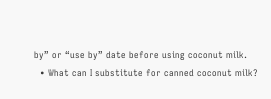by” or “use by” date before using coconut milk.
  • What can I substitute for canned coconut milk?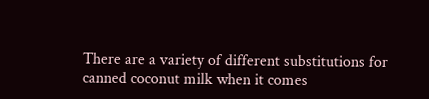There are a variety of different substitutions for canned coconut milk when it comes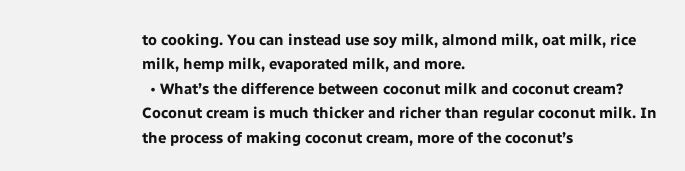to cooking. You can instead use soy milk, almond milk, oat milk, rice milk, hemp milk, evaporated milk, and more.
  • What’s the difference between coconut milk and coconut cream? Coconut cream is much thicker and richer than regular coconut milk. In the process of making coconut cream, more of the coconut’s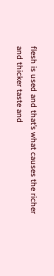flesh is used and that’s what causes the richer and thicker taste and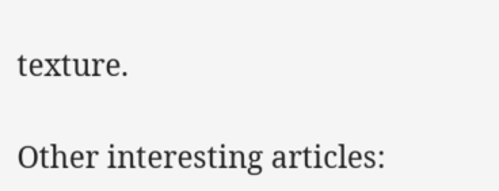texture.

Other interesting articles: